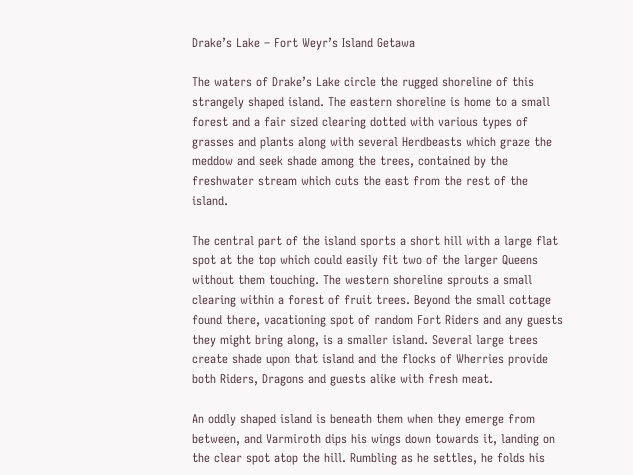Drake’s Lake – Fort Weyr’s Island Getawa

The waters of Drake’s Lake circle the rugged shoreline of this strangely shaped island. The eastern shoreline is home to a small forest and a fair sized clearing dotted with various types of grasses and plants along with several Herdbeasts which graze the meddow and seek shade among the trees, contained by the freshwater stream which cuts the east from the rest of the island.

The central part of the island sports a short hill with a large flat spot at the top which could easily fit two of the larger Queens without them touching. The western shoreline sprouts a small clearing within a forest of fruit trees. Beyond the small cottage found there, vacationing spot of random Fort Riders and any guests they might bring along, is a smaller island. Several large trees create shade upon that island and the flocks of Wherries provide both Riders, Dragons and guests alike with fresh meat.

An oddly shaped island is beneath them when they emerge from between, and Varmiroth dips his wings down towards it, landing on the clear spot atop the hill. Rumbling as he settles, he folds his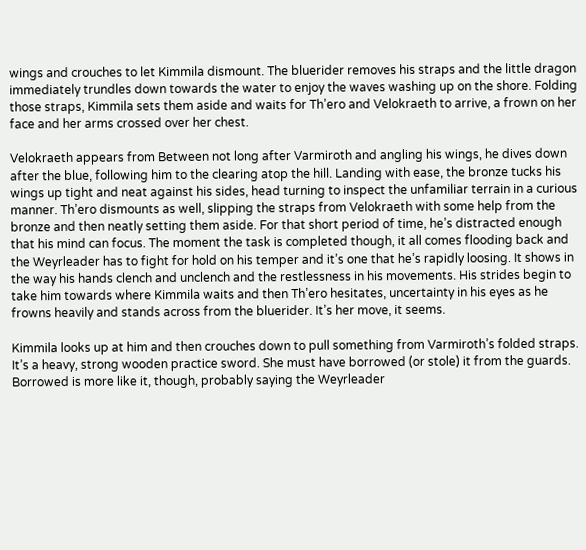wings and crouches to let Kimmila dismount. The bluerider removes his straps and the little dragon immediately trundles down towards the water to enjoy the waves washing up on the shore. Folding those straps, Kimmila sets them aside and waits for Th’ero and Velokraeth to arrive, a frown on her face and her arms crossed over her chest.

Velokraeth appears from Between not long after Varmiroth and angling his wings, he dives down after the blue, following him to the clearing atop the hill. Landing with ease, the bronze tucks his wings up tight and neat against his sides, head turning to inspect the unfamiliar terrain in a curious manner. Th’ero dismounts as well, slipping the straps from Velokraeth with some help from the bronze and then neatly setting them aside. For that short period of time, he’s distracted enough that his mind can focus. The moment the task is completed though, it all comes flooding back and the Weyrleader has to fight for hold on his temper and it’s one that he’s rapidly loosing. It shows in the way his hands clench and unclench and the restlessness in his movements. His strides begin to take him towards where Kimmila waits and then Th’ero hesitates, uncertainty in his eyes as he frowns heavily and stands across from the bluerider. It’s her move, it seems.

Kimmila looks up at him and then crouches down to pull something from Varmiroth’s folded straps. It’s a heavy, strong wooden practice sword. She must have borrowed (or stole) it from the guards. Borrowed is more like it, though, probably saying the Weyrleader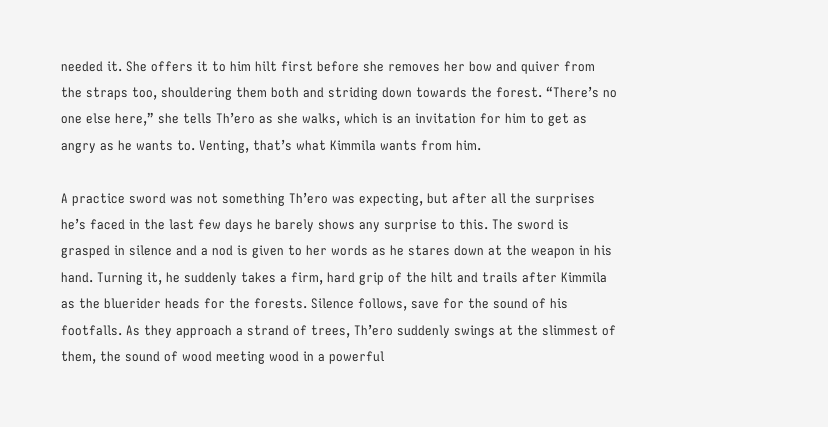needed it. She offers it to him hilt first before she removes her bow and quiver from the straps too, shouldering them both and striding down towards the forest. “There’s no one else here,” she tells Th’ero as she walks, which is an invitation for him to get as angry as he wants to. Venting, that’s what Kimmila wants from him.

A practice sword was not something Th’ero was expecting, but after all the surprises he’s faced in the last few days he barely shows any surprise to this. The sword is grasped in silence and a nod is given to her words as he stares down at the weapon in his hand. Turning it, he suddenly takes a firm, hard grip of the hilt and trails after Kimmila as the bluerider heads for the forests. Silence follows, save for the sound of his footfalls. As they approach a strand of trees, Th’ero suddenly swings at the slimmest of them, the sound of wood meeting wood in a powerful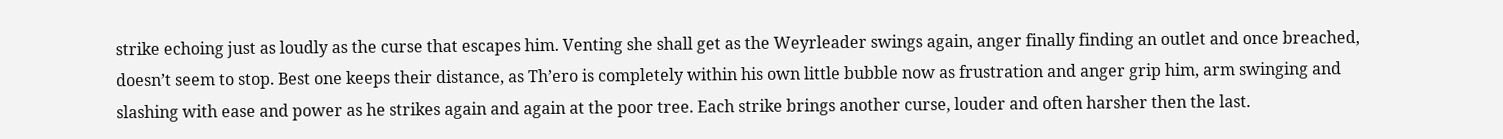strike echoing just as loudly as the curse that escapes him. Venting she shall get as the Weyrleader swings again, anger finally finding an outlet and once breached, doesn’t seem to stop. Best one keeps their distance, as Th’ero is completely within his own little bubble now as frustration and anger grip him, arm swinging and slashing with ease and power as he strikes again and again at the poor tree. Each strike brings another curse, louder and often harsher then the last.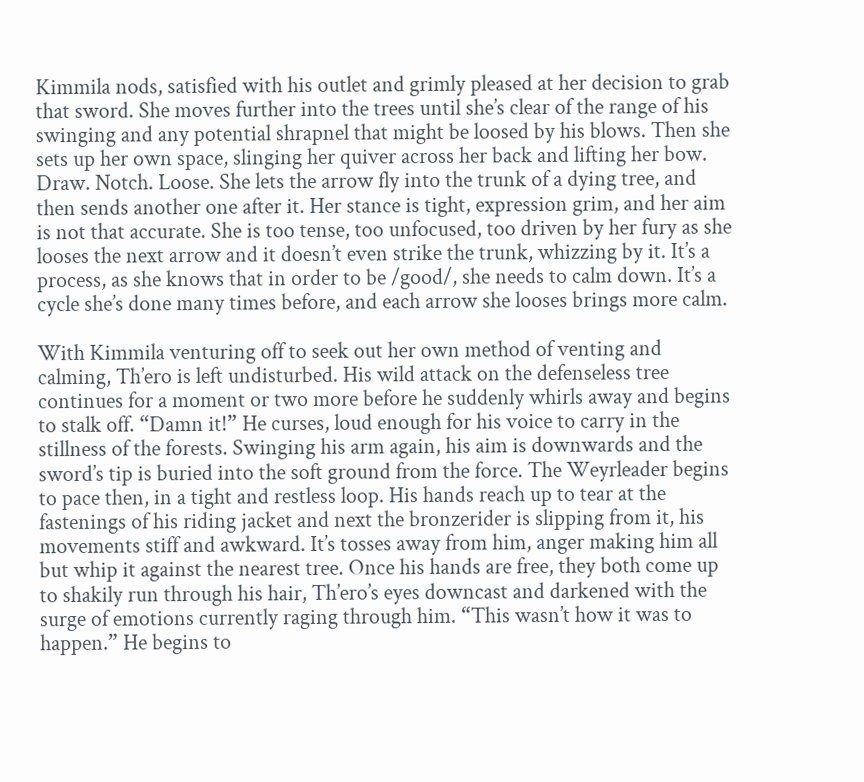Kimmila nods, satisfied with his outlet and grimly pleased at her decision to grab that sword. She moves further into the trees until she’s clear of the range of his swinging and any potential shrapnel that might be loosed by his blows. Then she sets up her own space, slinging her quiver across her back and lifting her bow. Draw. Notch. Loose. She lets the arrow fly into the trunk of a dying tree, and then sends another one after it. Her stance is tight, expression grim, and her aim is not that accurate. She is too tense, too unfocused, too driven by her fury as she looses the next arrow and it doesn’t even strike the trunk, whizzing by it. It’s a process, as she knows that in order to be /good/, she needs to calm down. It’s a cycle she’s done many times before, and each arrow she looses brings more calm.

With Kimmila venturing off to seek out her own method of venting and calming, Th’ero is left undisturbed. His wild attack on the defenseless tree continues for a moment or two more before he suddenly whirls away and begins to stalk off. “Damn it!” He curses, loud enough for his voice to carry in the stillness of the forests. Swinging his arm again, his aim is downwards and the sword’s tip is buried into the soft ground from the force. The Weyrleader begins to pace then, in a tight and restless loop. His hands reach up to tear at the fastenings of his riding jacket and next the bronzerider is slipping from it, his movements stiff and awkward. It’s tosses away from him, anger making him all but whip it against the nearest tree. Once his hands are free, they both come up to shakily run through his hair, Th’ero’s eyes downcast and darkened with the surge of emotions currently raging through him. “This wasn’t how it was to happen.” He begins to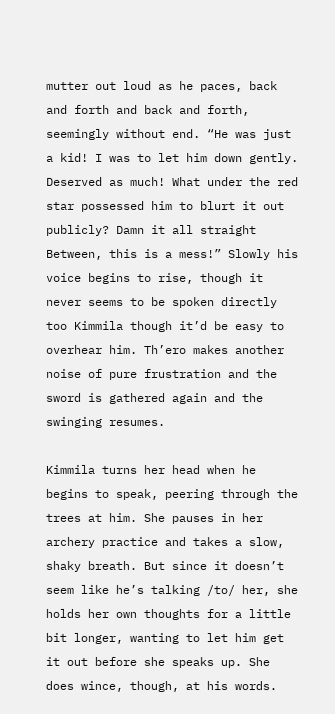mutter out loud as he paces, back and forth and back and forth, seemingly without end. “He was just a kid! I was to let him down gently. Deserved as much! What under the red star possessed him to blurt it out publicly? Damn it all straight Between, this is a mess!” Slowly his voice begins to rise, though it never seems to be spoken directly too Kimmila though it’d be easy to overhear him. Th’ero makes another noise of pure frustration and the sword is gathered again and the swinging resumes.

Kimmila turns her head when he begins to speak, peering through the trees at him. She pauses in her archery practice and takes a slow, shaky breath. But since it doesn’t seem like he’s talking /to/ her, she holds her own thoughts for a little bit longer, wanting to let him get it out before she speaks up. She does wince, though, at his words.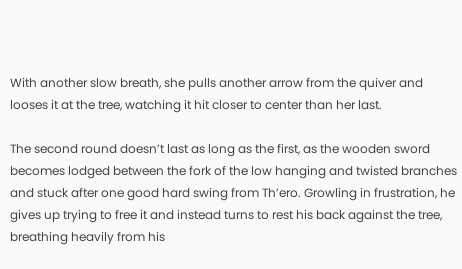With another slow breath, she pulls another arrow from the quiver and looses it at the tree, watching it hit closer to center than her last.

The second round doesn’t last as long as the first, as the wooden sword becomes lodged between the fork of the low hanging and twisted branches and stuck after one good hard swing from Th’ero. Growling in frustration, he gives up trying to free it and instead turns to rest his back against the tree, breathing heavily from his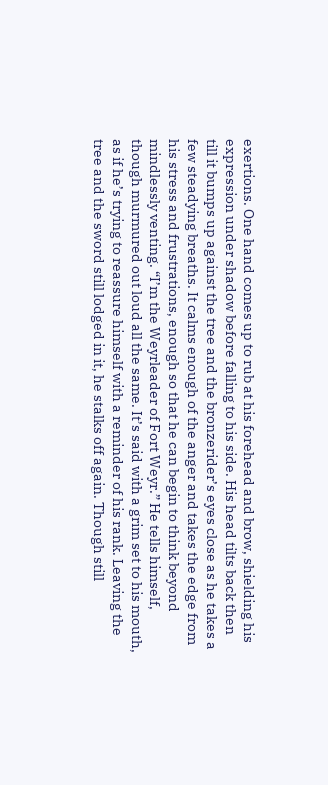exertions. One hand comes up to rub at his forehead and brow, shielding his expression under shadow before falling to his side. His head tilts back then till it bumps up against the tree and the bronzerider’s eyes close as he takes a few steadying breaths. It calms enough of the anger and takes the edge from his stress and frustrations, enough so that he can begin to think beyond mindlessly venting. “I’m the Weyrleader of Fort Weyr.” He tells himself, though murmured out loud all the same. It’s said with a grim set to his mouth, as if he’s trying to reassure himself with a reminder of his rank. Leaving the tree and the sword still lodged in it, he stalks off again. Though still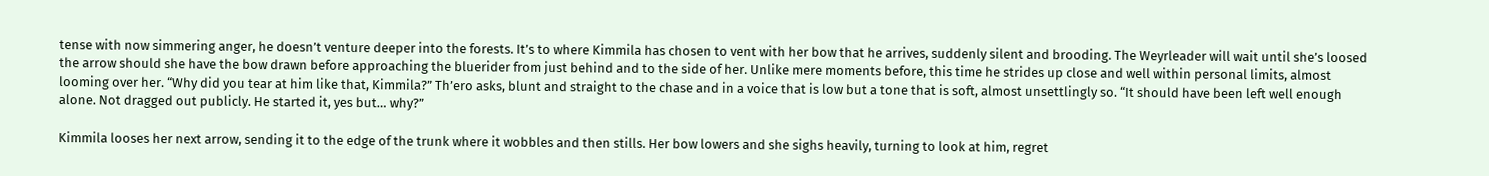tense with now simmering anger, he doesn’t venture deeper into the forests. It’s to where Kimmila has chosen to vent with her bow that he arrives, suddenly silent and brooding. The Weyrleader will wait until she’s loosed the arrow should she have the bow drawn before approaching the bluerider from just behind and to the side of her. Unlike mere moments before, this time he strides up close and well within personal limits, almost looming over her. “Why did you tear at him like that, Kimmila?” Th’ero asks, blunt and straight to the chase and in a voice that is low but a tone that is soft, almost unsettlingly so. “It should have been left well enough alone. Not dragged out publicly. He started it, yes but… why?”

Kimmila looses her next arrow, sending it to the edge of the trunk where it wobbles and then stills. Her bow lowers and she sighs heavily, turning to look at him, regret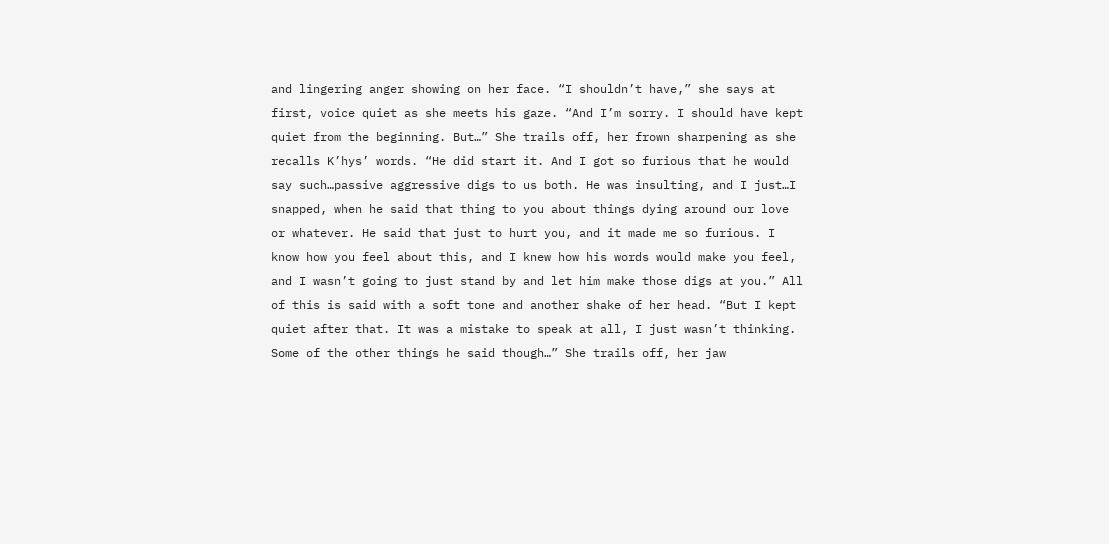and lingering anger showing on her face. “I shouldn’t have,” she says at first, voice quiet as she meets his gaze. “And I’m sorry. I should have kept quiet from the beginning. But…” She trails off, her frown sharpening as she recalls K’hys’ words. “He did start it. And I got so furious that he would say such…passive aggressive digs to us both. He was insulting, and I just…I snapped, when he said that thing to you about things dying around our love or whatever. He said that just to hurt you, and it made me so furious. I know how you feel about this, and I knew how his words would make you feel, and I wasn’t going to just stand by and let him make those digs at you.” All of this is said with a soft tone and another shake of her head. “But I kept quiet after that. It was a mistake to speak at all, I just wasn’t thinking. Some of the other things he said though…” She trails off, her jaw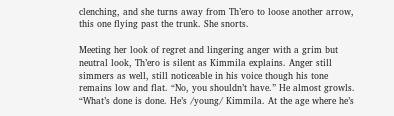clenching, and she turns away from Th’ero to loose another arrow, this one flying past the trunk. She snorts.

Meeting her look of regret and lingering anger with a grim but neutral look, Th’ero is silent as Kimmila explains. Anger still simmers as well, still noticeable in his voice though his tone remains low and flat. “No, you shouldn’t have.” He almost growls. “What’s done is done. He’s /young/ Kimmila. At the age where he’s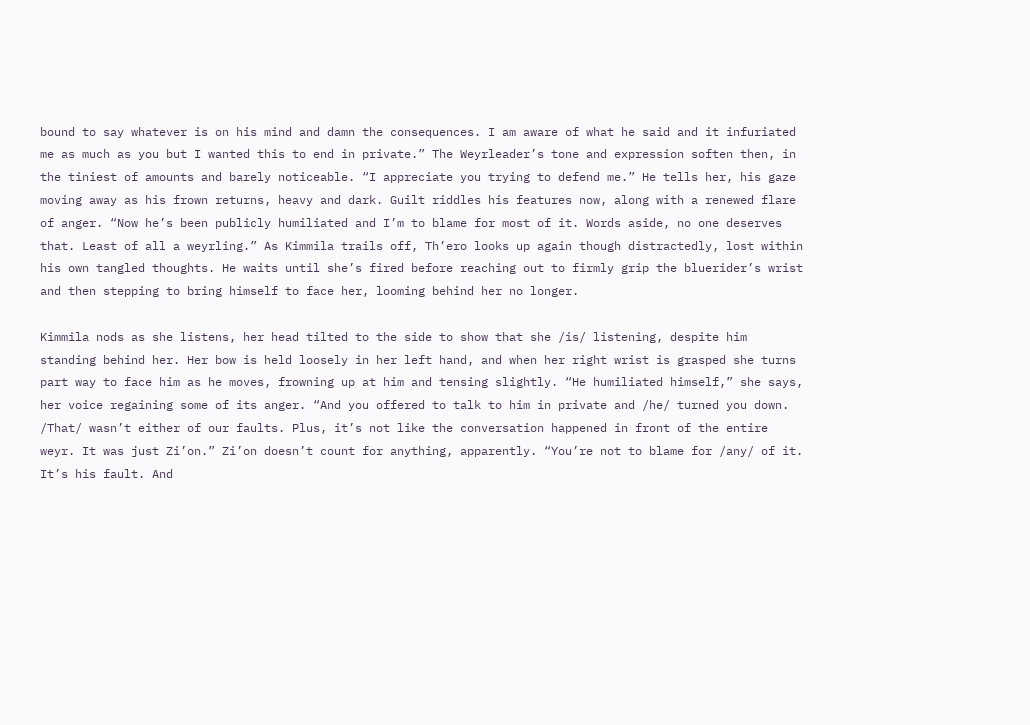bound to say whatever is on his mind and damn the consequences. I am aware of what he said and it infuriated me as much as you but I wanted this to end in private.” The Weyrleader’s tone and expression soften then, in the tiniest of amounts and barely noticeable. “I appreciate you trying to defend me.” He tells her, his gaze moving away as his frown returns, heavy and dark. Guilt riddles his features now, along with a renewed flare of anger. “Now he’s been publicly humiliated and I’m to blame for most of it. Words aside, no one deserves that. Least of all a weyrling.” As Kimmila trails off, Th’ero looks up again though distractedly, lost within his own tangled thoughts. He waits until she’s fired before reaching out to firmly grip the bluerider’s wrist and then stepping to bring himself to face her, looming behind her no longer.

Kimmila nods as she listens, her head tilted to the side to show that she /is/ listening, despite him standing behind her. Her bow is held loosely in her left hand, and when her right wrist is grasped she turns part way to face him as he moves, frowning up at him and tensing slightly. “He humiliated himself,” she says, her voice regaining some of its anger. “And you offered to talk to him in private and /he/ turned you down. /That/ wasn’t either of our faults. Plus, it’s not like the conversation happened in front of the entire weyr. It was just Zi’on.” Zi’on doesn’t count for anything, apparently. “You’re not to blame for /any/ of it. It’s his fault. And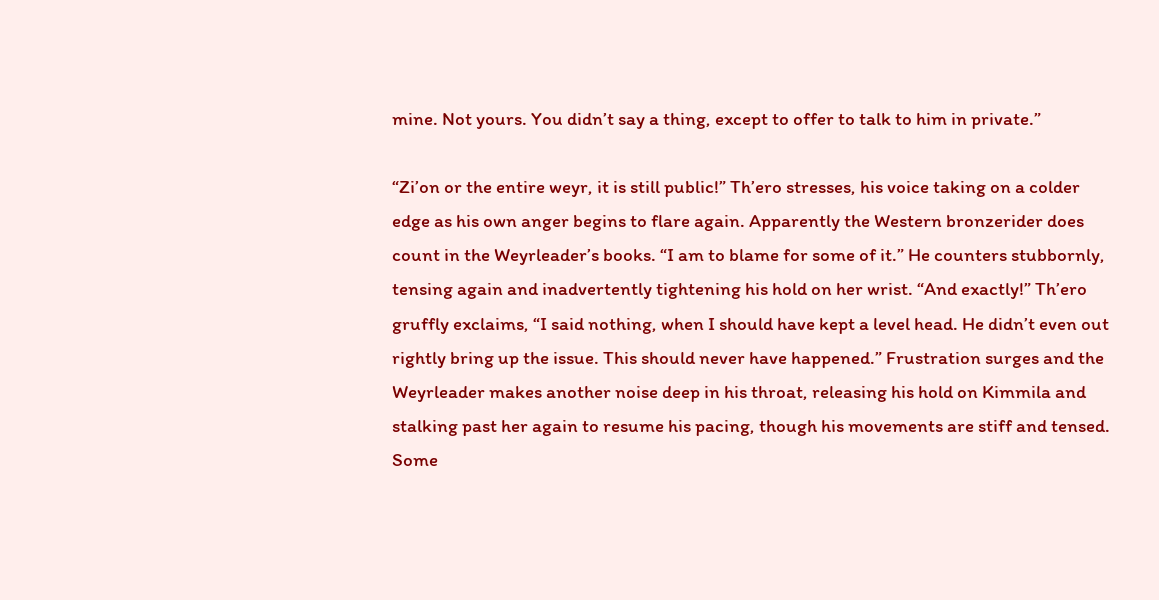mine. Not yours. You didn’t say a thing, except to offer to talk to him in private.”

“Zi’on or the entire weyr, it is still public!” Th’ero stresses, his voice taking on a colder edge as his own anger begins to flare again. Apparently the Western bronzerider does count in the Weyrleader’s books. “I am to blame for some of it.” He counters stubbornly, tensing again and inadvertently tightening his hold on her wrist. “And exactly!” Th’ero gruffly exclaims, “I said nothing, when I should have kept a level head. He didn’t even out rightly bring up the issue. This should never have happened.” Frustration surges and the Weyrleader makes another noise deep in his throat, releasing his hold on Kimmila and stalking past her again to resume his pacing, though his movements are stiff and tensed. Some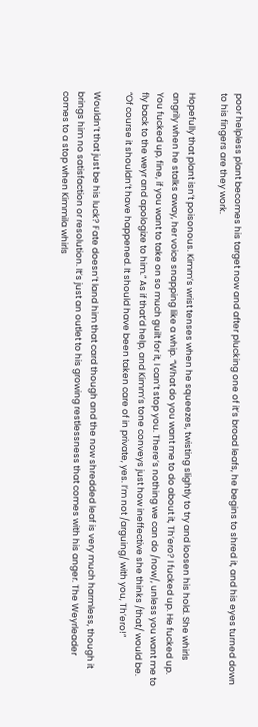poor helpless plant becomes his target now and after plucking one of it’s broad leafs, he begins to shred it, and his eyes turned down to his fingers are they work.

Hopefully that plant isn’t poisonous. Kimm’s wrist tenses when he squeezes, twisting slightly to try and loosen his hold. She whirls angrily when he stalks away, her voice snapping like a whip. “What do you want me to do about it, Th’ero? I fucked up. He fucked up. You fucked up, fine, if you want to take on so much guilt for it, I can’t stop you. There’s nothing we can do /now/, unless you want me to fly back to the weyr and apologize to him.” As if that’d help, and Kimm’s tone conveys just how ineffective she thinks /that/ would be. “Of course it shouldn’t have happened. It should have been taken care of in private, yes. I’m not /arguing/ with you, Th’ero!”

Wouldn’t that just be his luck? Fate doesn’t land him that card though and the now shredded leaf is very much harmless, though it brings him no satisfaction or resolution. It’s just an outlet to his growing restlessness that comes with his anger. The Weyrleader comes to a stop when Kimmila whirls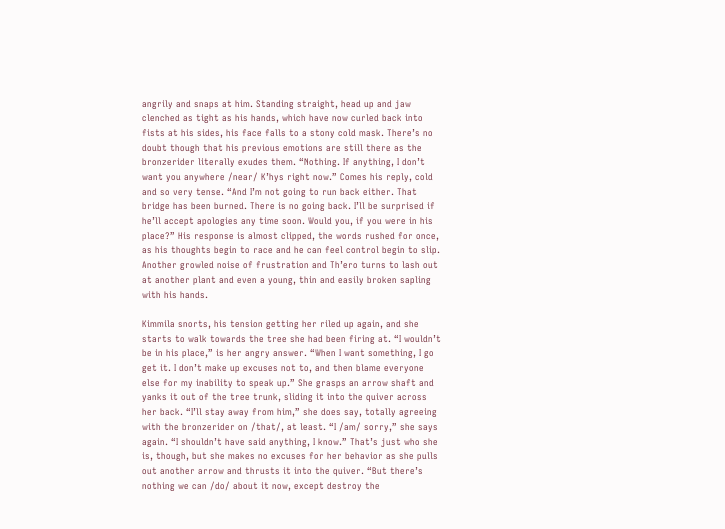angrily and snaps at him. Standing straight, head up and jaw clenched as tight as his hands, which have now curled back into fists at his sides, his face falls to a stony cold mask. There’s no doubt though that his previous emotions are still there as the bronzerider literally exudes them. “Nothing. If anything, I don’t want you anywhere /near/ K’hys right now.” Comes his reply, cold and so very tense. “And I’m not going to run back either. That bridge has been burned. There is no going back. I’ll be surprised if he’ll accept apologies any time soon. Would you, if you were in his place?” His response is almost clipped, the words rushed for once, as his thoughts begin to race and he can feel control begin to slip. Another growled noise of frustration and Th’ero turns to lash out at another plant and even a young, thin and easily broken sapling with his hands.

Kimmila snorts, his tension getting her riled up again, and she starts to walk towards the tree she had been firing at. “I wouldn’t be in his place,” is her angry answer. “When I want something, I go get it. I don’t make up excuses not to, and then blame everyone else for my inability to speak up.” She grasps an arrow shaft and yanks it out of the tree trunk, sliding it into the quiver across her back. “I’ll stay away from him,” she does say, totally agreeing with the bronzerider on /that/, at least. “I /am/ sorry,” she says again. “I shouldn’t have said anything, I know.” That’s just who she is, though, but she makes no excuses for her behavior as she pulls out another arrow and thrusts it into the quiver. “But there’s nothing we can /do/ about it now, except destroy the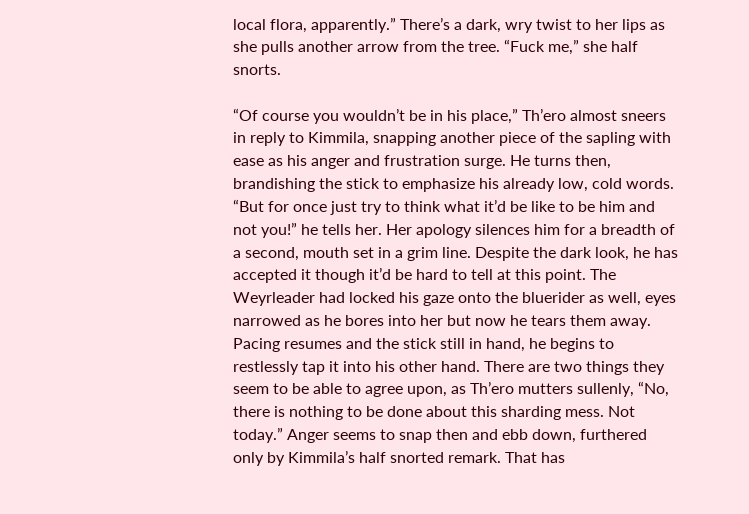local flora, apparently.” There’s a dark, wry twist to her lips as she pulls another arrow from the tree. “Fuck me,” she half snorts.

“Of course you wouldn’t be in his place,” Th’ero almost sneers in reply to Kimmila, snapping another piece of the sapling with ease as his anger and frustration surge. He turns then, brandishing the stick to emphasize his already low, cold words. “But for once just try to think what it’d be like to be him and not you!” he tells her. Her apology silences him for a breadth of a second, mouth set in a grim line. Despite the dark look, he has accepted it though it’d be hard to tell at this point. The Weyrleader had locked his gaze onto the bluerider as well, eyes narrowed as he bores into her but now he tears them away. Pacing resumes and the stick still in hand, he begins to restlessly tap it into his other hand. There are two things they seem to be able to agree upon, as Th’ero mutters sullenly, “No, there is nothing to be done about this sharding mess. Not today.” Anger seems to snap then and ebb down, furthered only by Kimmila’s half snorted remark. That has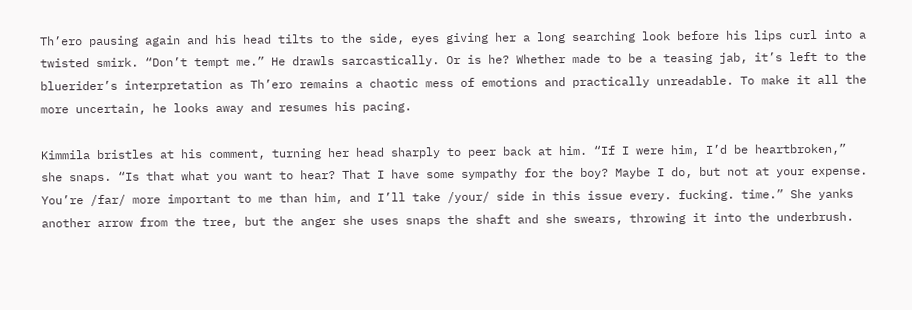Th’ero pausing again and his head tilts to the side, eyes giving her a long searching look before his lips curl into a twisted smirk. “Don’t tempt me.” He drawls sarcastically. Or is he? Whether made to be a teasing jab, it’s left to the bluerider’s interpretation as Th’ero remains a chaotic mess of emotions and practically unreadable. To make it all the more uncertain, he looks away and resumes his pacing.

Kimmila bristles at his comment, turning her head sharply to peer back at him. “If I were him, I’d be heartbroken,” she snaps. “Is that what you want to hear? That I have some sympathy for the boy? Maybe I do, but not at your expense. You’re /far/ more important to me than him, and I’ll take /your/ side in this issue every. fucking. time.” She yanks another arrow from the tree, but the anger she uses snaps the shaft and she swears, throwing it into the underbrush.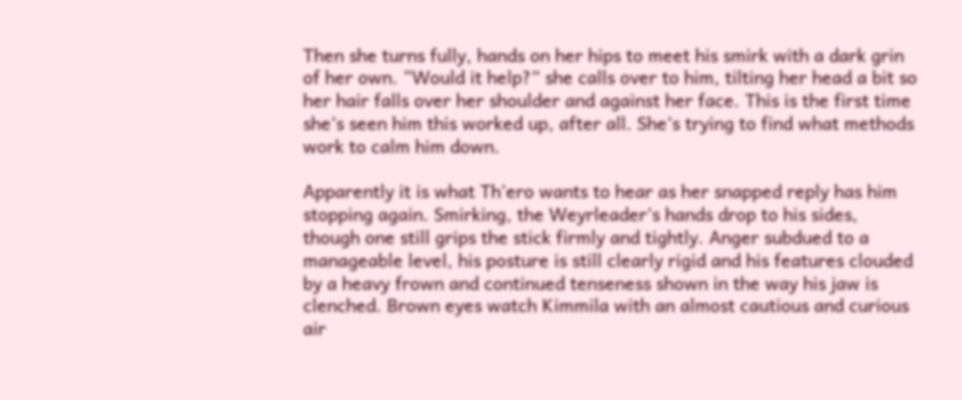Then she turns fully, hands on her hips to meet his smirk with a dark grin of her own. “Would it help?” she calls over to him, tilting her head a bit so her hair falls over her shoulder and against her face. This is the first time she’s seen him this worked up, after all. She’s trying to find what methods work to calm him down.

Apparently it is what Th’ero wants to hear as her snapped reply has him stopping again. Smirking, the Weyrleader’s hands drop to his sides, though one still grips the stick firmly and tightly. Anger subdued to a manageable level, his posture is still clearly rigid and his features clouded by a heavy frown and continued tenseness shown in the way his jaw is clenched. Brown eyes watch Kimmila with an almost cautious and curious air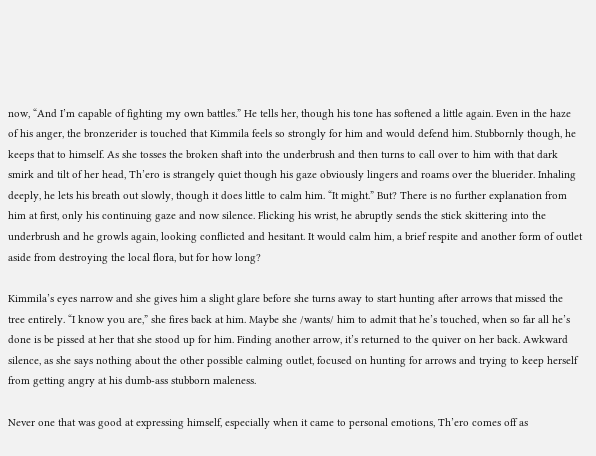now, “And I’m capable of fighting my own battles.” He tells her, though his tone has softened a little again. Even in the haze of his anger, the bronzerider is touched that Kimmila feels so strongly for him and would defend him. Stubbornly though, he keeps that to himself. As she tosses the broken shaft into the underbrush and then turns to call over to him with that dark smirk and tilt of her head, Th’ero is strangely quiet though his gaze obviously lingers and roams over the bluerider. Inhaling deeply, he lets his breath out slowly, though it does little to calm him. “It might.” But? There is no further explanation from him at first, only his continuing gaze and now silence. Flicking his wrist, he abruptly sends the stick skittering into the underbrush and he growls again, looking conflicted and hesitant. It would calm him, a brief respite and another form of outlet aside from destroying the local flora, but for how long?

Kimmila’s eyes narrow and she gives him a slight glare before she turns away to start hunting after arrows that missed the tree entirely. “I know you are,” she fires back at him. Maybe she /wants/ him to admit that he’s touched, when so far all he’s done is be pissed at her that she stood up for him. Finding another arrow, it’s returned to the quiver on her back. Awkward silence, as she says nothing about the other possible calming outlet, focused on hunting for arrows and trying to keep herself from getting angry at his dumb-ass stubborn maleness.

Never one that was good at expressing himself, especially when it came to personal emotions, Th’ero comes off as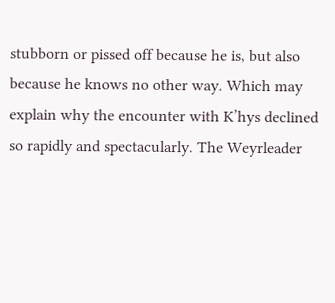stubborn or pissed off because he is, but also because he knows no other way. Which may explain why the encounter with K’hys declined so rapidly and spectacularly. The Weyrleader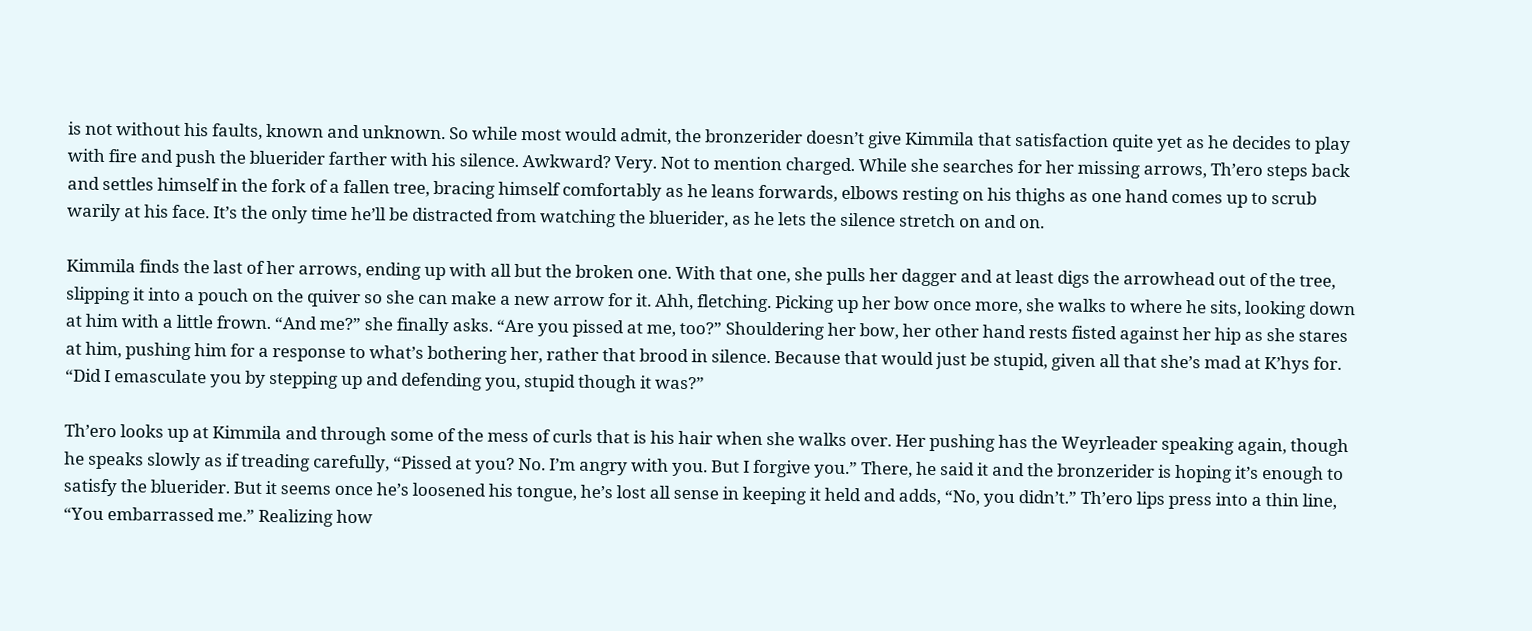is not without his faults, known and unknown. So while most would admit, the bronzerider doesn’t give Kimmila that satisfaction quite yet as he decides to play with fire and push the bluerider farther with his silence. Awkward? Very. Not to mention charged. While she searches for her missing arrows, Th’ero steps back and settles himself in the fork of a fallen tree, bracing himself comfortably as he leans forwards, elbows resting on his thighs as one hand comes up to scrub warily at his face. It’s the only time he’ll be distracted from watching the bluerider, as he lets the silence stretch on and on.

Kimmila finds the last of her arrows, ending up with all but the broken one. With that one, she pulls her dagger and at least digs the arrowhead out of the tree, slipping it into a pouch on the quiver so she can make a new arrow for it. Ahh, fletching. Picking up her bow once more, she walks to where he sits, looking down at him with a little frown. “And me?” she finally asks. “Are you pissed at me, too?” Shouldering her bow, her other hand rests fisted against her hip as she stares at him, pushing him for a response to what’s bothering her, rather that brood in silence. Because that would just be stupid, given all that she’s mad at K’hys for. “Did I emasculate you by stepping up and defending you, stupid though it was?”

Th’ero looks up at Kimmila and through some of the mess of curls that is his hair when she walks over. Her pushing has the Weyrleader speaking again, though he speaks slowly as if treading carefully, “Pissed at you? No. I’m angry with you. But I forgive you.” There, he said it and the bronzerider is hoping it’s enough to satisfy the bluerider. But it seems once he’s loosened his tongue, he’s lost all sense in keeping it held and adds, “No, you didn’t.” Th’ero lips press into a thin line, “You embarrassed me.” Realizing how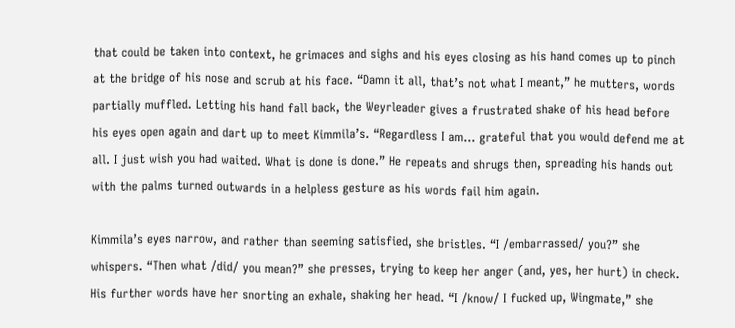that could be taken into context, he grimaces and sighs and his eyes closing as his hand comes up to pinch at the bridge of his nose and scrub at his face. “Damn it all, that’s not what I meant,” he mutters, words partially muffled. Letting his hand fall back, the Weyrleader gives a frustrated shake of his head before his eyes open again and dart up to meet Kimmila’s. “Regardless I am… grateful that you would defend me at all. I just wish you had waited. What is done is done.” He repeats and shrugs then, spreading his hands out with the palms turned outwards in a helpless gesture as his words fail him again.

Kimmila’s eyes narrow, and rather than seeming satisfied, she bristles. “I /embarrassed/ you?” she whispers. “Then what /did/ you mean?” she presses, trying to keep her anger (and, yes, her hurt) in check. His further words have her snorting an exhale, shaking her head. “I /know/ I fucked up, Wingmate,” she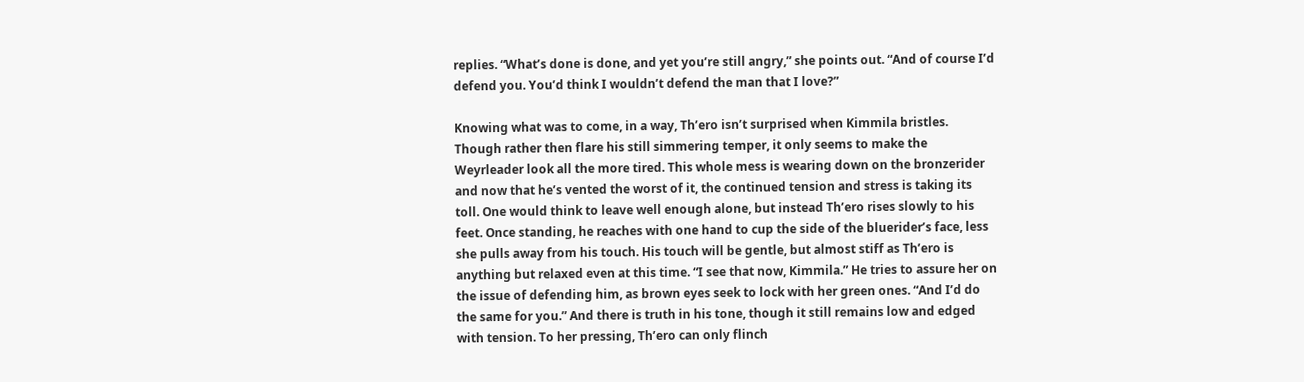replies. “What’s done is done, and yet you’re still angry,” she points out. “And of course I’d defend you. You’d think I wouldn’t defend the man that I love?”

Knowing what was to come, in a way, Th’ero isn’t surprised when Kimmila bristles. Though rather then flare his still simmering temper, it only seems to make the Weyrleader look all the more tired. This whole mess is wearing down on the bronzerider and now that he’s vented the worst of it, the continued tension and stress is taking its toll. One would think to leave well enough alone, but instead Th’ero rises slowly to his feet. Once standing, he reaches with one hand to cup the side of the bluerider’s face, less she pulls away from his touch. His touch will be gentle, but almost stiff as Th’ero is anything but relaxed even at this time. “I see that now, Kimmila.” He tries to assure her on the issue of defending him, as brown eyes seek to lock with her green ones. “And I’d do the same for you.” And there is truth in his tone, though it still remains low and edged with tension. To her pressing, Th’ero can only flinch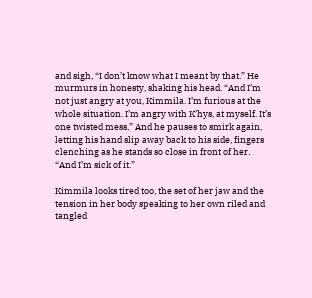and sigh, “I don’t know what I meant by that.” He murmurs in honesty, shaking his head. “And I’m not just angry at you, Kimmila. I’m furious at the whole situation. I’m angry with K’hys, at myself. It’s one twisted mess,” And he pauses to smirk again, letting his hand slip away back to his side, fingers clenching as he stands so close in front of her. “And I’m sick of it.”

Kimmila looks tired too, the set of her jaw and the tension in her body speaking to her own riled and tangled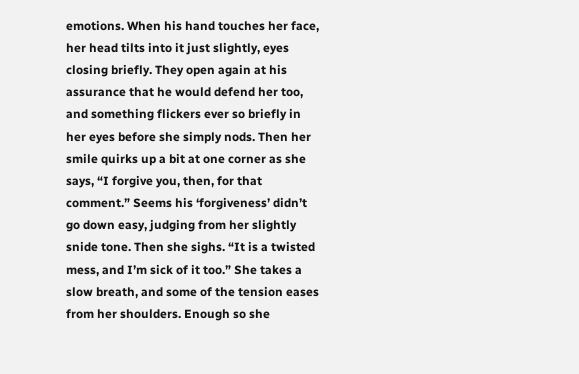emotions. When his hand touches her face, her head tilts into it just slightly, eyes closing briefly. They open again at his assurance that he would defend her too, and something flickers ever so briefly in her eyes before she simply nods. Then her smile quirks up a bit at one corner as she says, “I forgive you, then, for that comment.” Seems his ‘forgiveness’ didn’t go down easy, judging from her slightly snide tone. Then she sighs. “It is a twisted mess, and I’m sick of it too.” She takes a slow breath, and some of the tension eases from her shoulders. Enough so she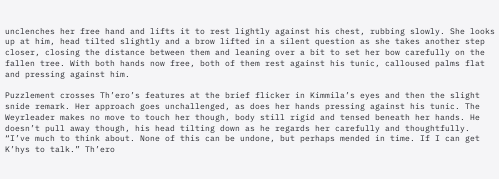unclenches her free hand and lifts it to rest lightly against his chest, rubbing slowly. She looks up at him, head tilted slightly and a brow lifted in a silent question as she takes another step closer, closing the distance between them and leaning over a bit to set her bow carefully on the fallen tree. With both hands now free, both of them rest against his tunic, calloused palms flat and pressing against him.

Puzzlement crosses Th’ero’s features at the brief flicker in Kimmila’s eyes and then the slight snide remark. Her approach goes unchallenged, as does her hands pressing against his tunic. The Weyrleader makes no move to touch her though, body still rigid and tensed beneath her hands. He doesn’t pull away though, his head tilting down as he regards her carefully and thoughtfully. “I’ve much to think about. None of this can be undone, but perhaps mended in time. If I can get K’hys to talk.” Th’ero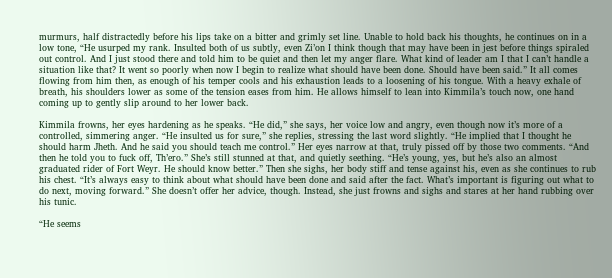murmurs, half distractedly before his lips take on a bitter and grimly set line. Unable to hold back his thoughts, he continues on in a low tone, “He usurped my rank. Insulted both of us subtly, even Zi’on I think though that may have been in jest before things spiraled out control. And I just stood there and told him to be quiet and then let my anger flare. What kind of leader am I that I can’t handle a situation like that? It went so poorly when now I begin to realize what should have been done. Should have been said.” It all comes flowing from him then, as enough of his temper cools and his exhaustion leads to a loosening of his tongue. With a heavy exhale of breath, his shoulders lower as some of the tension eases from him. He allows himself to lean into Kimmila’s touch now, one hand coming up to gently slip around to her lower back.

Kimmila frowns, her eyes hardening as he speaks. “He did,” she says, her voice low and angry, even though now it’s more of a controlled, simmering anger. “He insulted us for sure,” she replies, stressing the last word slightly. “He implied that I thought he should harm Jheth. And he said you should teach me control.” Her eyes narrow at that, truly pissed off by those two comments. “And then he told you to fuck off, Th’ero.” She’s still stunned at that, and quietly seething. “He’s young, yes, but he’s also an almost graduated rider of Fort Weyr. He should know better.” Then she sighs, her body stiff and tense against his, even as she continues to rub his chest. “It’s always easy to think about what should have been done and said after the fact. What’s important is figuring out what to do next, moving forward.” She doesn’t offer her advice, though. Instead, she just frowns and sighs and stares at her hand rubbing over his tunic.

“He seems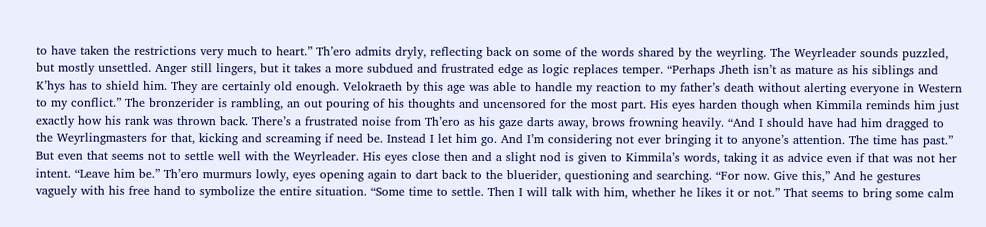to have taken the restrictions very much to heart.” Th’ero admits dryly, reflecting back on some of the words shared by the weyrling. The Weyrleader sounds puzzled, but mostly unsettled. Anger still lingers, but it takes a more subdued and frustrated edge as logic replaces temper. “Perhaps Jheth isn’t as mature as his siblings and K’hys has to shield him. They are certainly old enough. Velokraeth by this age was able to handle my reaction to my father’s death without alerting everyone in Western to my conflict.” The bronzerider is rambling, an out pouring of his thoughts and uncensored for the most part. His eyes harden though when Kimmila reminds him just exactly how his rank was thrown back. There’s a frustrated noise from Th’ero as his gaze darts away, brows frowning heavily. “And I should have had him dragged to the Weyrlingmasters for that, kicking and screaming if need be. Instead I let him go. And I’m considering not ever bringing it to anyone’s attention. The time has past.” But even that seems not to settle well with the Weyrleader. His eyes close then and a slight nod is given to Kimmila’s words, taking it as advice even if that was not her intent. “Leave him be.” Th’ero murmurs lowly, eyes opening again to dart back to the bluerider, questioning and searching. “For now. Give this,” And he gestures vaguely with his free hand to symbolize the entire situation. “Some time to settle. Then I will talk with him, whether he likes it or not.” That seems to bring some calm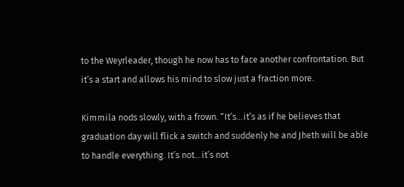to the Weyrleader, though he now has to face another confrontation. But it’s a start and allows his mind to slow just a fraction more.

Kimmila nods slowly, with a frown. “It’s…it’s as if he believes that graduation day will flick a switch and suddenly he and Jheth will be able to handle everything. It’s not…it’s not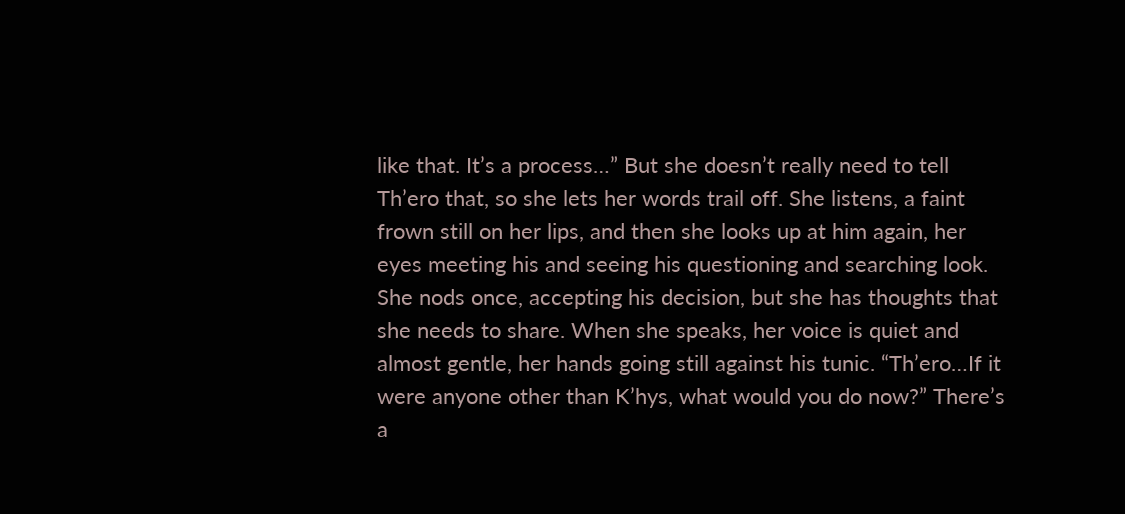like that. It’s a process…” But she doesn’t really need to tell Th’ero that, so she lets her words trail off. She listens, a faint frown still on her lips, and then she looks up at him again, her eyes meeting his and seeing his questioning and searching look. She nods once, accepting his decision, but she has thoughts that she needs to share. When she speaks, her voice is quiet and almost gentle, her hands going still against his tunic. “Th’ero…If it were anyone other than K’hys, what would you do now?” There’s a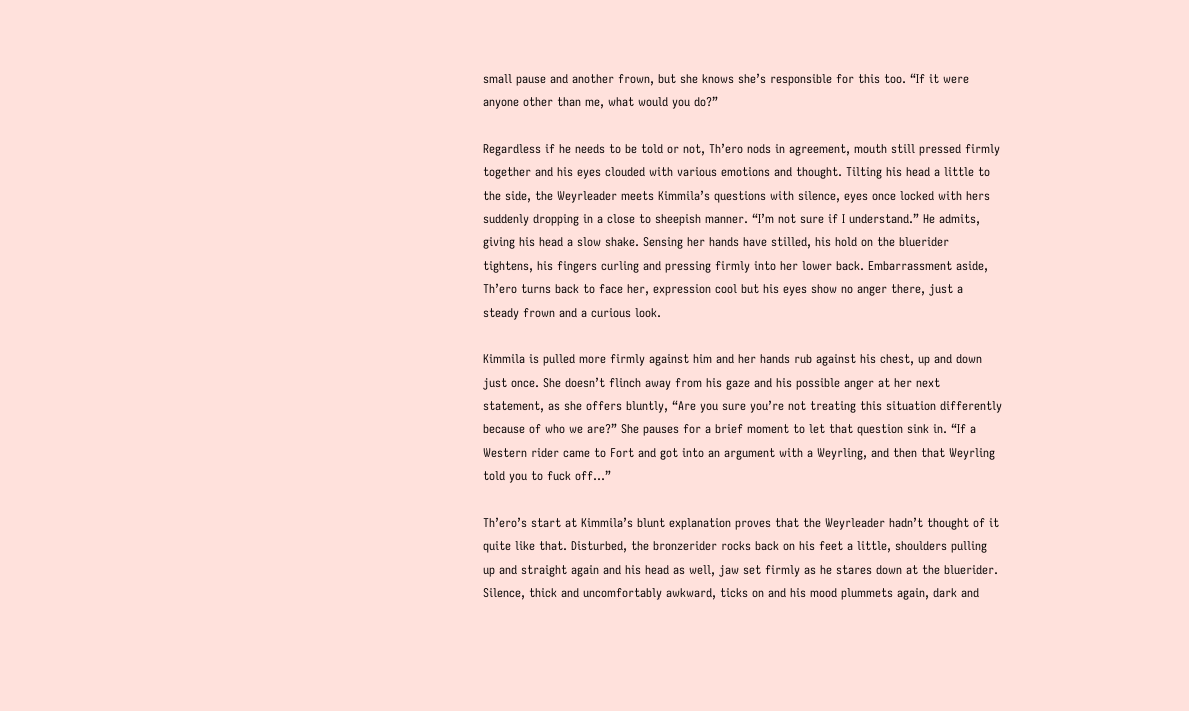small pause and another frown, but she knows she’s responsible for this too. “If it were anyone other than me, what would you do?”

Regardless if he needs to be told or not, Th’ero nods in agreement, mouth still pressed firmly together and his eyes clouded with various emotions and thought. Tilting his head a little to the side, the Weyrleader meets Kimmila’s questions with silence, eyes once locked with hers suddenly dropping in a close to sheepish manner. “I’m not sure if I understand.” He admits, giving his head a slow shake. Sensing her hands have stilled, his hold on the bluerider tightens, his fingers curling and pressing firmly into her lower back. Embarrassment aside, Th’ero turns back to face her, expression cool but his eyes show no anger there, just a steady frown and a curious look.

Kimmila is pulled more firmly against him and her hands rub against his chest, up and down just once. She doesn’t flinch away from his gaze and his possible anger at her next statement, as she offers bluntly, “Are you sure you’re not treating this situation differently because of who we are?” She pauses for a brief moment to let that question sink in. “If a Western rider came to Fort and got into an argument with a Weyrling, and then that Weyrling told you to fuck off…”

Th’ero’s start at Kimmila’s blunt explanation proves that the Weyrleader hadn’t thought of it quite like that. Disturbed, the bronzerider rocks back on his feet a little, shoulders pulling up and straight again and his head as well, jaw set firmly as he stares down at the bluerider. Silence, thick and uncomfortably awkward, ticks on and his mood plummets again, dark and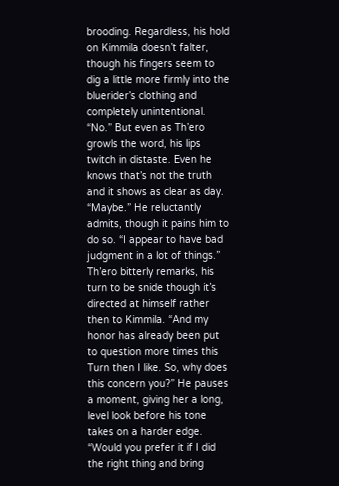brooding. Regardless, his hold on Kimmila doesn’t falter, though his fingers seem to dig a little more firmly into the bluerider’s clothing and completely unintentional. “No.” But even as Th’ero growls the word, his lips twitch in distaste. Even he knows that’s not the truth and it shows as clear as day. “Maybe.” He reluctantly admits, though it pains him to do so. “I appear to have bad judgment in a lot of things.” Th’ero bitterly remarks, his turn to be snide though it’s directed at himself rather then to Kimmila. “And my honor has already been put to question more times this Turn then I like. So, why does this concern you?” He pauses a moment, giving her a long, level look before his tone takes on a harder edge. “Would you prefer it if I did the right thing and bring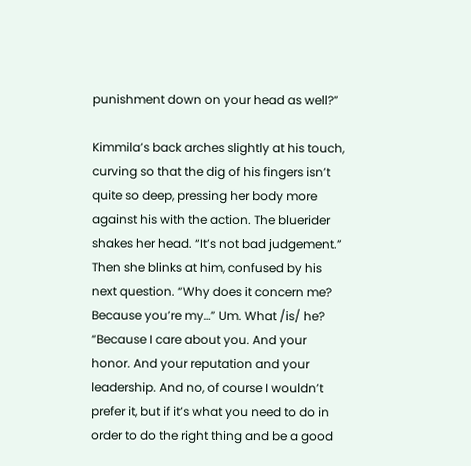punishment down on your head as well?”

Kimmila’s back arches slightly at his touch, curving so that the dig of his fingers isn’t quite so deep, pressing her body more against his with the action. The bluerider shakes her head. “It’s not bad judgement.” Then she blinks at him, confused by his next question. “Why does it concern me? Because you’re my…” Um. What /is/ he? “Because I care about you. And your honor. And your reputation and your leadership. And no, of course I wouldn’t prefer it, but if it’s what you need to do in order to do the right thing and be a good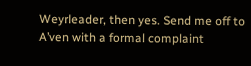Weyrleader, then yes. Send me off to A’ven with a formal complaint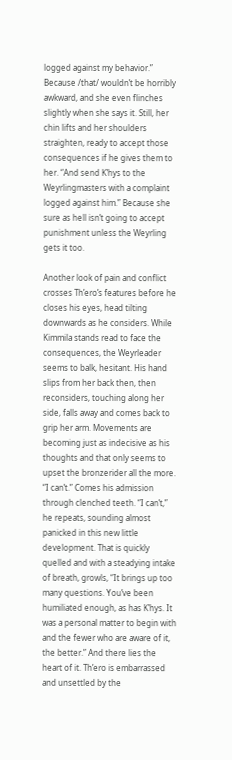logged against my behavior.” Because /that/ wouldn’t be horribly awkward, and she even flinches slightly when she says it. Still, her chin lifts and her shoulders straighten, ready to accept those consequences if he gives them to her. “And send K’hys to the Weyrlingmasters with a complaint logged against him.” Because she sure as hell isn’t going to accept punishment unless the Weyrling gets it too.

Another look of pain and conflict crosses Th’ero’s features before he closes his eyes, head tilting downwards as he considers. While Kimmila stands read to face the consequences, the Weyrleader seems to balk, hesitant. His hand slips from her back then, then reconsiders, touching along her side, falls away and comes back to grip her arm. Movements are becoming just as indecisive as his thoughts and that only seems to upset the bronzerider all the more. “I can’t.” Comes his admission through clenched teeth. “I can’t,” he repeats, sounding almost panicked in this new little development. That is quickly quelled and with a steadying intake of breath, growls, “It brings up too many questions. You’ve been humiliated enough, as has K’hys. It was a personal matter to begin with and the fewer who are aware of it, the better.” And there lies the heart of it. Th’ero is embarrassed and unsettled by the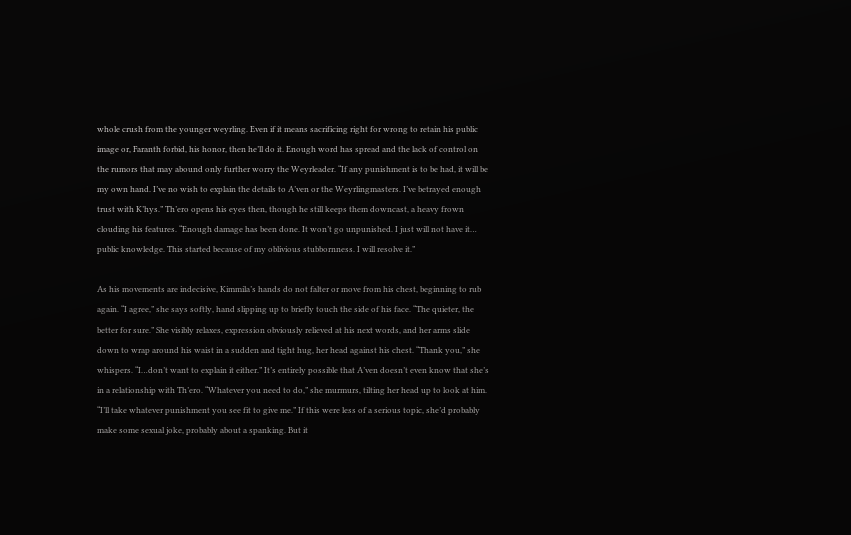whole crush from the younger weyrling. Even if it means sacrificing right for wrong to retain his public image or, Faranth forbid, his honor, then he’ll do it. Enough word has spread and the lack of control on the rumors that may abound only further worry the Weyrleader. “If any punishment is to be had, it will be my own hand. I’ve no wish to explain the details to A’ven or the Weyrlingmasters. I’ve betrayed enough trust with K’hys.” Th’ero opens his eyes then, though he still keeps them downcast, a heavy frown clouding his features. “Enough damage has been done. It won’t go unpunished. I just will not have it… public knowledge. This started because of my oblivious stubbornness. I will resolve it.”

As his movements are indecisive, Kimmila’s hands do not falter or move from his chest, beginning to rub again. “I agree,” she says softly, hand slipping up to briefly touch the side of his face. “The quieter, the better for sure.” She visibly relaxes, expression obviously relieved at his next words, and her arms slide down to wrap around his waist in a sudden and tight hug, her head against his chest. “Thank you,” she whispers. “I…don’t want to explain it either.” It’s entirely possible that A’ven doesn’t even know that she’s in a relationship with Th’ero. “Whatever you need to do,” she murmurs, tilting her head up to look at him. “I’ll take whatever punishment you see fit to give me.” If this were less of a serious topic, she’d probably make some sexual joke, probably about a spanking. But it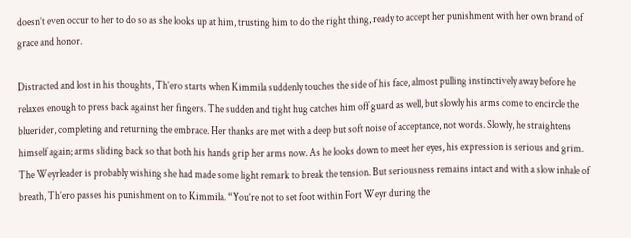doesn’t even occur to her to do so as she looks up at him, trusting him to do the right thing, ready to accept her punishment with her own brand of grace and honor.

Distracted and lost in his thoughts, Th’ero starts when Kimmila suddenly touches the side of his face, almost pulling instinctively away before he relaxes enough to press back against her fingers. The sudden and tight hug catches him off guard as well, but slowly his arms come to encircle the bluerider, completing and returning the embrace. Her thanks are met with a deep but soft noise of acceptance, not words. Slowly, he straightens himself again; arms sliding back so that both his hands grip her arms now. As he looks down to meet her eyes, his expression is serious and grim. The Weyrleader is probably wishing she had made some light remark to break the tension. But seriousness remains intact and with a slow inhale of breath, Th’ero passes his punishment on to Kimmila. “You’re not to set foot within Fort Weyr during the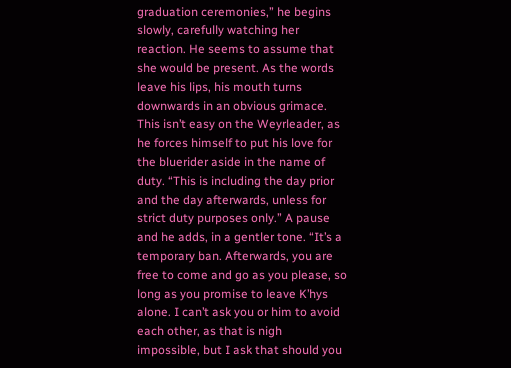graduation ceremonies,” he begins slowly, carefully watching her reaction. He seems to assume that she would be present. As the words leave his lips, his mouth turns downwards in an obvious grimace. This isn’t easy on the Weyrleader, as he forces himself to put his love for the bluerider aside in the name of duty. “This is including the day prior and the day afterwards, unless for strict duty purposes only.” A pause and he adds, in a gentler tone. “It’s a temporary ban. Afterwards, you are free to come and go as you please, so long as you promise to leave K’hys alone. I can’t ask you or him to avoid each other, as that is nigh impossible, but I ask that should you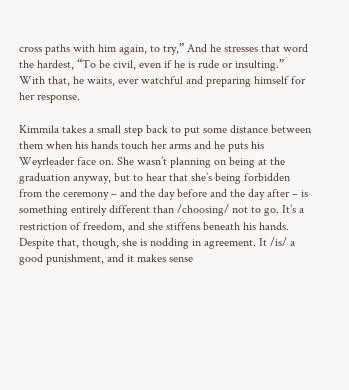cross paths with him again, to try,” And he stresses that word the hardest, “To be civil, even if he is rude or insulting.” With that, he waits, ever watchful and preparing himself for her response.

Kimmila takes a small step back to put some distance between them when his hands touch her arms and he puts his Weyrleader face on. She wasn’t planning on being at the graduation anyway, but to hear that she’s being forbidden from the ceremony – and the day before and the day after – is something entirely different than /choosing/ not to go. It’s a restriction of freedom, and she stiffens beneath his hands. Despite that, though, she is nodding in agreement. It /is/ a good punishment, and it makes sense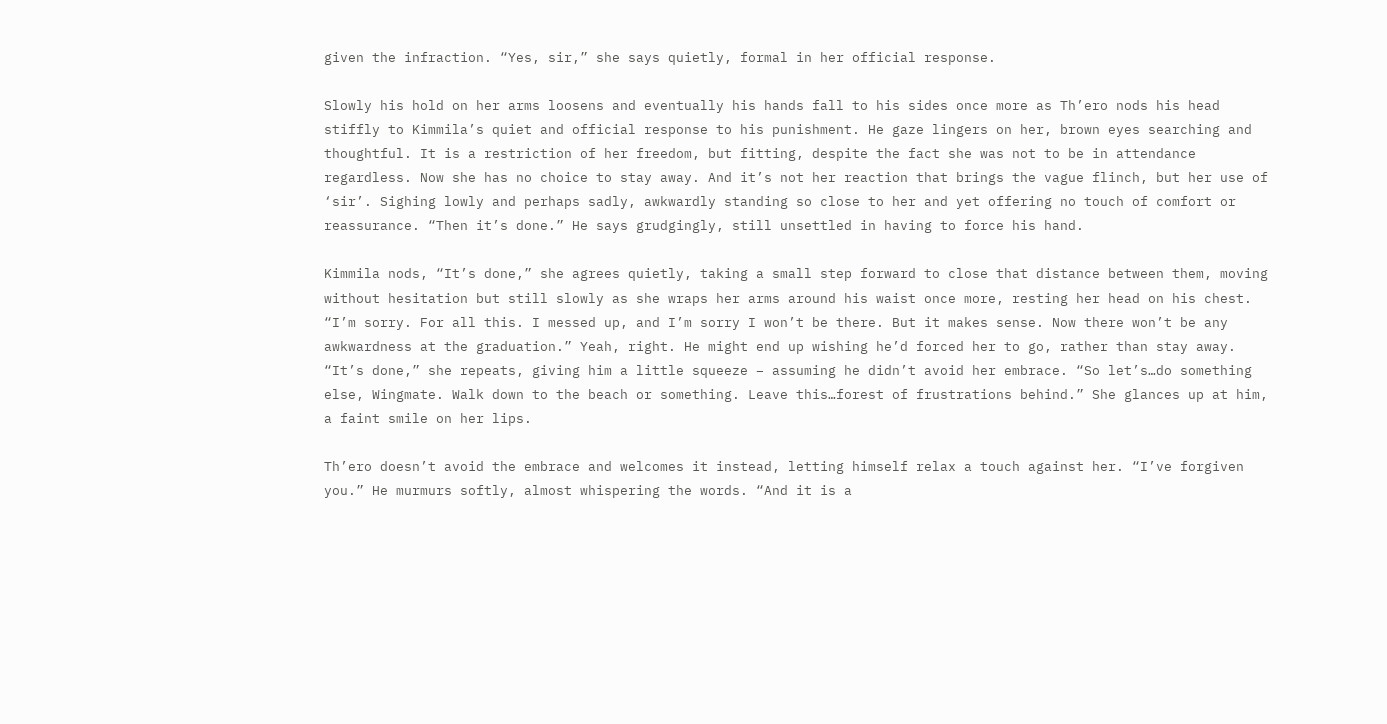given the infraction. “Yes, sir,” she says quietly, formal in her official response.

Slowly his hold on her arms loosens and eventually his hands fall to his sides once more as Th’ero nods his head stiffly to Kimmila’s quiet and official response to his punishment. He gaze lingers on her, brown eyes searching and thoughtful. It is a restriction of her freedom, but fitting, despite the fact she was not to be in attendance regardless. Now she has no choice to stay away. And it’s not her reaction that brings the vague flinch, but her use of ‘sir’. Sighing lowly and perhaps sadly, awkwardly standing so close to her and yet offering no touch of comfort or reassurance. “Then it’s done.” He says grudgingly, still unsettled in having to force his hand.

Kimmila nods, “It’s done,” she agrees quietly, taking a small step forward to close that distance between them, moving without hesitation but still slowly as she wraps her arms around his waist once more, resting her head on his chest. “I’m sorry. For all this. I messed up, and I’m sorry I won’t be there. But it makes sense. Now there won’t be any awkwardness at the graduation.” Yeah, right. He might end up wishing he’d forced her to go, rather than stay away. “It’s done,” she repeats, giving him a little squeeze – assuming he didn’t avoid her embrace. “So let’s…do something else, Wingmate. Walk down to the beach or something. Leave this…forest of frustrations behind.” She glances up at him, a faint smile on her lips.

Th’ero doesn’t avoid the embrace and welcomes it instead, letting himself relax a touch against her. “I’ve forgiven you.” He murmurs softly, almost whispering the words. “And it is a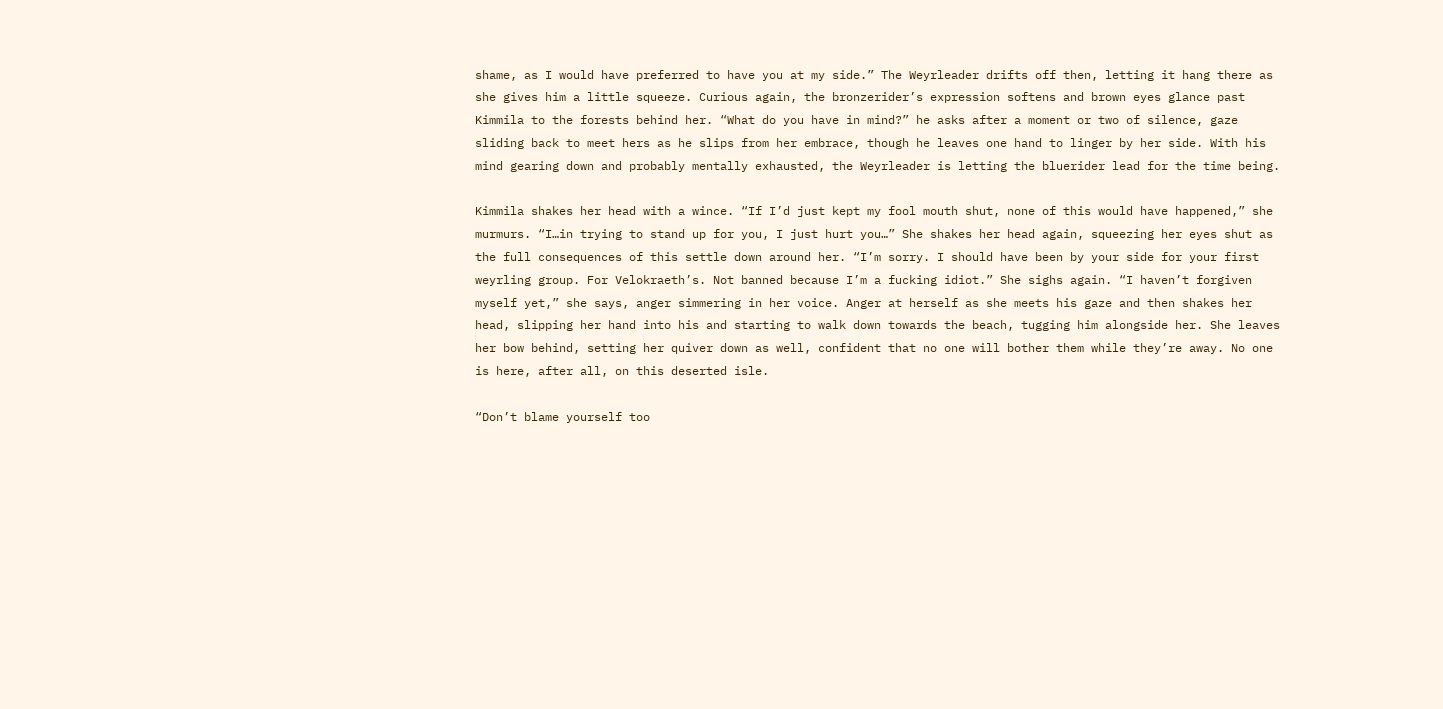shame, as I would have preferred to have you at my side.” The Weyrleader drifts off then, letting it hang there as she gives him a little squeeze. Curious again, the bronzerider’s expression softens and brown eyes glance past Kimmila to the forests behind her. “What do you have in mind?” he asks after a moment or two of silence, gaze sliding back to meet hers as he slips from her embrace, though he leaves one hand to linger by her side. With his mind gearing down and probably mentally exhausted, the Weyrleader is letting the bluerider lead for the time being.

Kimmila shakes her head with a wince. “If I’d just kept my fool mouth shut, none of this would have happened,” she murmurs. “I…in trying to stand up for you, I just hurt you…” She shakes her head again, squeezing her eyes shut as the full consequences of this settle down around her. “I’m sorry. I should have been by your side for your first weyrling group. For Velokraeth’s. Not banned because I’m a fucking idiot.” She sighs again. “I haven’t forgiven myself yet,” she says, anger simmering in her voice. Anger at herself as she meets his gaze and then shakes her head, slipping her hand into his and starting to walk down towards the beach, tugging him alongside her. She leaves her bow behind, setting her quiver down as well, confident that no one will bother them while they’re away. No one is here, after all, on this deserted isle.

“Don’t blame yourself too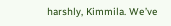harshly, Kimmila. We’ve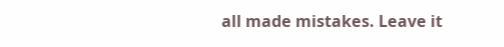all made mistakes. Leave it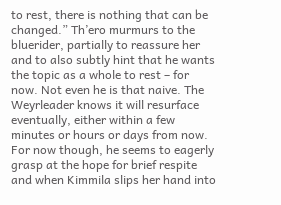to rest, there is nothing that can be changed.” Th’ero murmurs to the bluerider, partially to reassure her and to also subtly hint that he wants the topic as a whole to rest – for now. Not even he is that naive. The Weyrleader knows it will resurface eventually, either within a few minutes or hours or days from now. For now though, he seems to eagerly grasp at the hope for brief respite and when Kimmila slips her hand into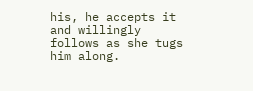his, he accepts it and willingly follows as she tugs him along.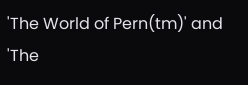'The World of Pern(tm)' and 'The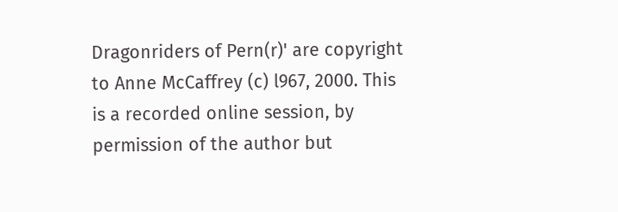Dragonriders of Pern(r)' are copyright to Anne McCaffrey (c) l967, 2000. This is a recorded online session, by permission of the author but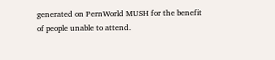generated on PernWorld MUSH for the benefit of people unable to attend.